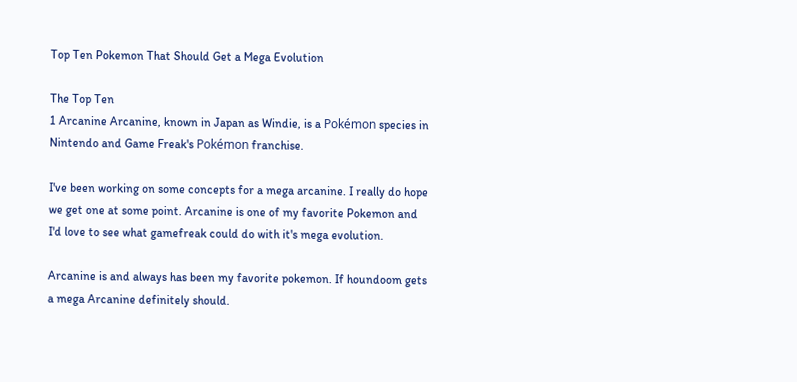Top Ten Pokemon That Should Get a Mega Evolution

The Top Ten
1 Arcanine Arcanine, known in Japan as Windie, is a Pokémon species in Nintendo and Game Freak's Pokémon franchise.

I've been working on some concepts for a mega arcanine. I really do hope we get one at some point. Arcanine is one of my favorite Pokemon and I'd love to see what gamefreak could do with it's mega evolution.

Arcanine is and always has been my favorite pokemon. If houndoom gets a mega Arcanine definitely should.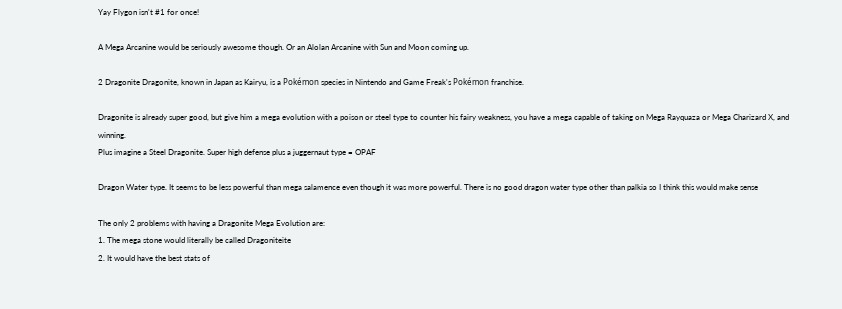Yay Flygon isn't #1 for once!

A Mega Arcanine would be seriously awesome though. Or an Alolan Arcanine with Sun and Moon coming up.

2 Dragonite Dragonite, known in Japan as Kairyu, is a Pokémon species in Nintendo and Game Freak's Pokémon franchise.

Dragonite is already super good, but give him a mega evolution with a poison or steel type to counter his fairy weakness, you have a mega capable of taking on Mega Rayquaza or Mega Charizard X, and winning.
Plus imagine a Steel Dragonite. Super high defense plus a juggernaut type = OPAF

Dragon Water type. It seems to be less powerful than mega salamence even though it was more powerful. There is no good dragon water type other than palkia so I think this would make sense

The only 2 problems with having a Dragonite Mega Evolution are:
1. The mega stone would literally be called Dragoniteite
2. It would have the best stats of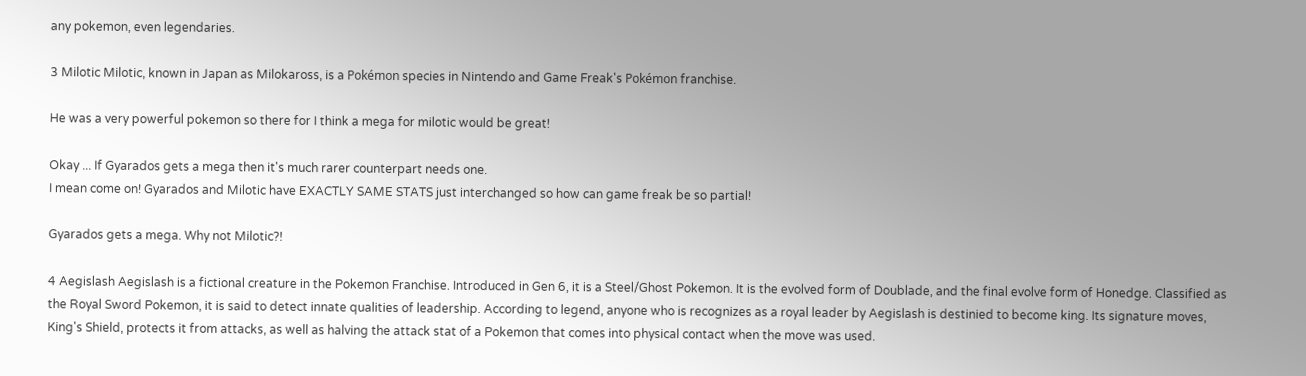any pokemon, even legendaries.

3 Milotic Milotic, known in Japan as Milokaross, is a Pokémon species in Nintendo and Game Freak's Pokémon franchise.

He was a very powerful pokemon so there for I think a mega for milotic would be great!

Okay ... If Gyarados gets a mega then it's much rarer counterpart needs one.
I mean come on! Gyarados and Milotic have EXACTLY SAME STATS just interchanged so how can game freak be so partial!

Gyarados gets a mega. Why not Milotic?!

4 Aegislash Aegislash is a fictional creature in the Pokemon Franchise. Introduced in Gen 6, it is a Steel/Ghost Pokemon. It is the evolved form of Doublade, and the final evolve form of Honedge. Classified as the Royal Sword Pokemon, it is said to detect innate qualities of leadership. According to legend, anyone who is recognizes as a royal leader by Aegislash is destinied to become king. Its signature moves, King's Shield, protects it from attacks, as well as halving the attack stat of a Pokemon that comes into physical contact when the move was used.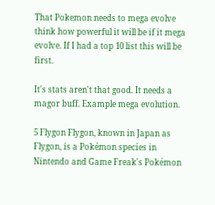That Pokemon needs to mega evolve think how powerful it will be if it mega evolve. If I had a top 10 list this will be first.

It's stats aren't that good. It needs a magor buff. Example mega evolution.

5 Flygon Flygon, known in Japan as Flygon, is a Pokémon species in Nintendo and Game Freak's Pokémon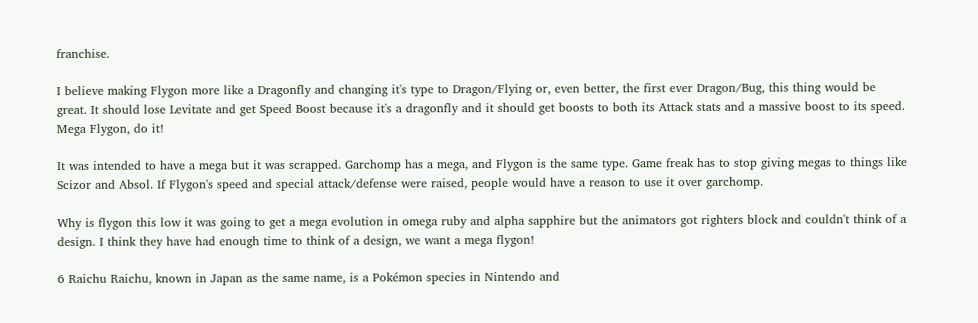franchise.

I believe making Flygon more like a Dragonfly and changing it's type to Dragon/Flying or, even better, the first ever Dragon/Bug, this thing would be great. It should lose Levitate and get Speed Boost because it's a dragonfly and it should get boosts to both its Attack stats and a massive boost to its speed. Mega Flygon, do it!

It was intended to have a mega but it was scrapped. Garchomp has a mega, and Flygon is the same type. Game freak has to stop giving megas to things like Scizor and Absol. If Flygon's speed and special attack/defense were raised, people would have a reason to use it over garchomp.

Why is flygon this low it was going to get a mega evolution in omega ruby and alpha sapphire but the animators got righters block and couldn't think of a design. I think they have had enough time to think of a design, we want a mega flygon!

6 Raichu Raichu, known in Japan as the same name, is a Pokémon species in Nintendo and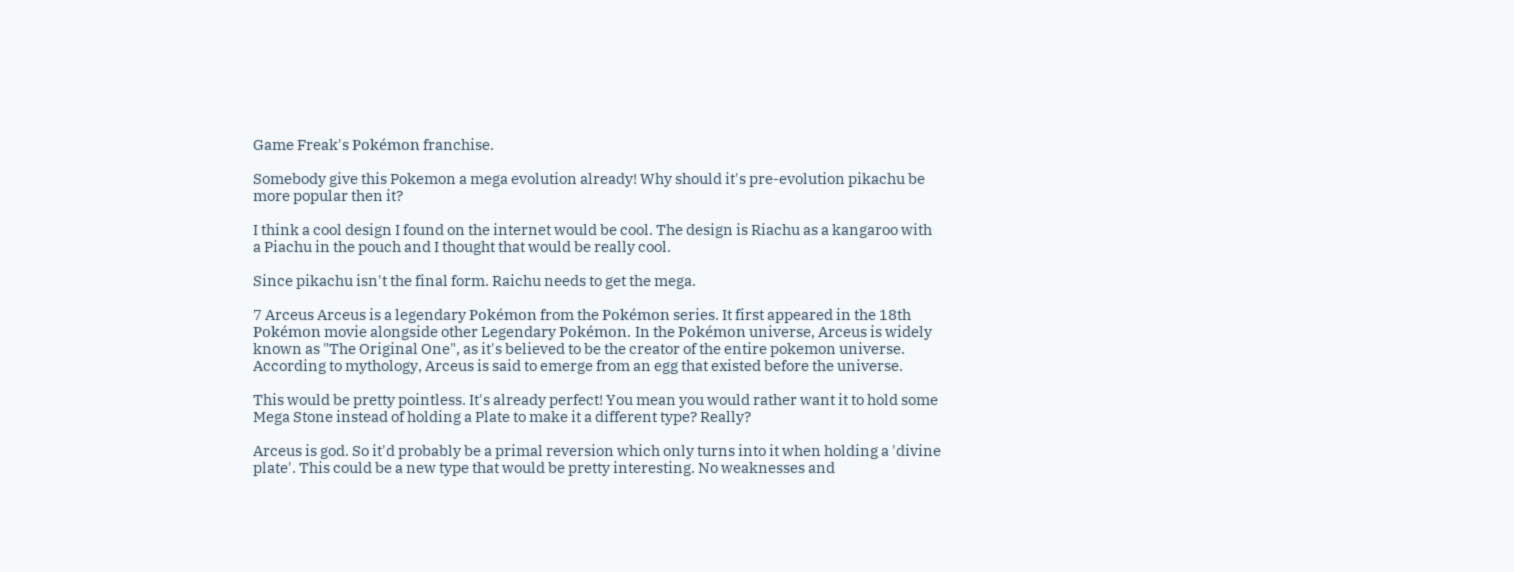Game Freak's Pokémon franchise.

Somebody give this Pokemon a mega evolution already! Why should it's pre-evolution pikachu be more popular then it?

I think a cool design I found on the internet would be cool. The design is Riachu as a kangaroo with a Piachu in the pouch and I thought that would be really cool.

Since pikachu isn't the final form. Raichu needs to get the mega.

7 Arceus Arceus is a legendary Pokémon from the Pokémon series. It first appeared in the 18th Pokémon movie alongside other Legendary Pokémon. In the Pokémon universe, Arceus is widely known as "The Original One", as it's believed to be the creator of the entire pokemon universe. According to mythology, Arceus is said to emerge from an egg that existed before the universe.

This would be pretty pointless. It's already perfect! You mean you would rather want it to hold some Mega Stone instead of holding a Plate to make it a different type? Really?

Arceus is god. So it'd probably be a primal reversion which only turns into it when holding a 'divine plate'. This could be a new type that would be pretty interesting. No weaknesses and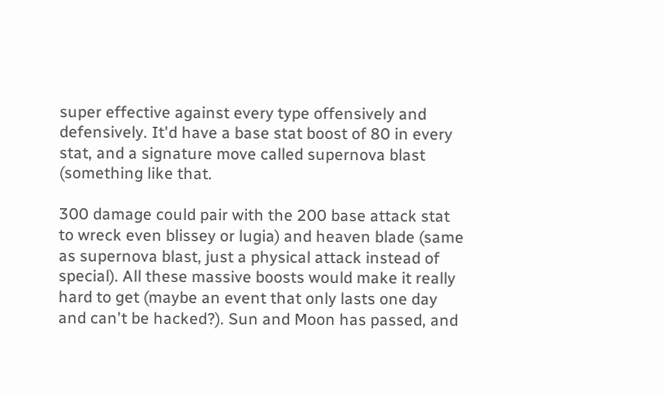super effective against every type offensively and defensively. It'd have a base stat boost of 80 in every stat, and a signature move called supernova blast (something like that.

300 damage could pair with the 200 base attack stat to wreck even blissey or lugia) and heaven blade (same as supernova blast, just a physical attack instead of special). All these massive boosts would make it really hard to get (maybe an event that only lasts one day and can't be hacked?). Sun and Moon has passed, and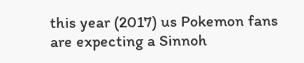this year (2017) us Pokemon fans are expecting a Sinnoh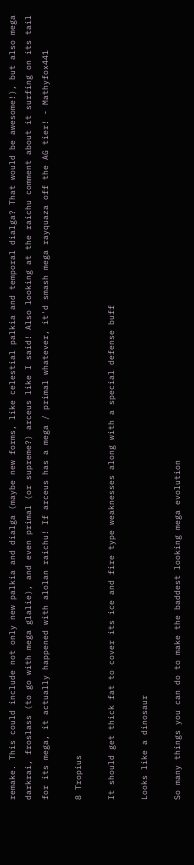remake. This could include not only new palkia and dialga (maybe new forms, like celestial palkia and temporal dialga? That would be awesome!), but also mega darkrai, froslass (to go with mega glalie), and even primal (or supreme?) arceus like I said! Also looking at the raichu comment about it surfing on its tail for its mega, it actually happened with alolan raichu! If arceus has a mega / primal whatever, it'd smash mega rayquaza off the AG tier! - Mathyfox441

8 Tropius

It should get thick fat to cover its ice and fire type weaknesses along with a special defense buff

Looks like a dinosaur

So many things you can do to make the baddest looking mega evolution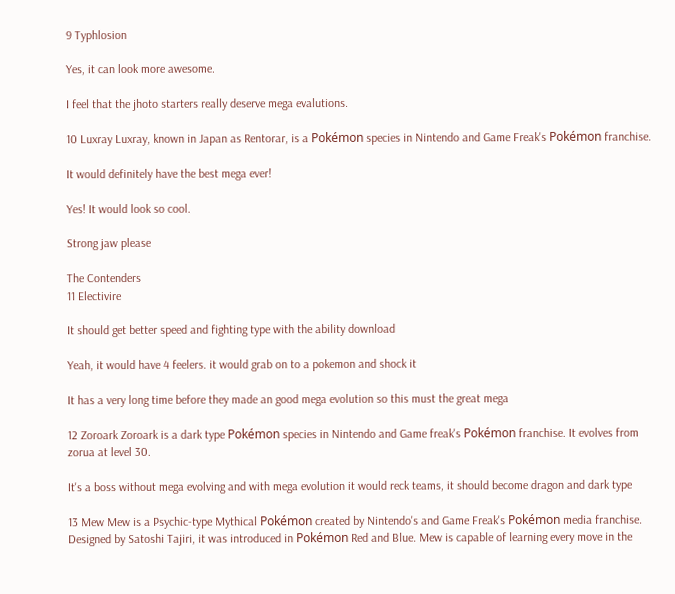9 Typhlosion

Yes, it can look more awesome.

I feel that the jhoto starters really deserve mega evalutions.

10 Luxray Luxray, known in Japan as Rentorar, is a Pokémon species in Nintendo and Game Freak's Pokémon franchise.

It would definitely have the best mega ever!

Yes! It would look so cool.

Strong jaw please

The Contenders
11 Electivire

It should get better speed and fighting type with the ability download

Yeah, it would have 4 feelers. it would grab on to a pokemon and shock it

It has a very long time before they made an good mega evolution so this must the great mega

12 Zoroark Zoroark is a dark type Pokémon species in Nintendo and Game freak's Pokémon franchise. It evolves from zorua at level 30.

It's a boss without mega evolving and with mega evolution it would reck teams, it should become dragon and dark type

13 Mew Mew is a Psychic-type Mythical Pokémon created by Nintendo's and Game Freak's Pokémon media franchise. Designed by Satoshi Tajiri, it was introduced in Pokémon Red and Blue. Mew is capable of learning every move in the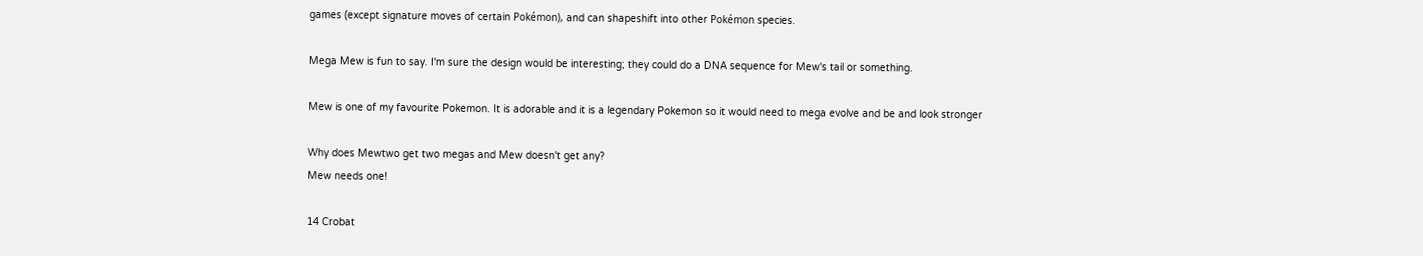games (except signature moves of certain Pokémon), and can shapeshift into other Pokémon species.

Mega Mew is fun to say. I'm sure the design would be interesting; they could do a DNA sequence for Mew's tail or something.

Mew is one of my favourite Pokemon. It is adorable and it is a legendary Pokemon so it would need to mega evolve and be and look stronger

Why does Mewtwo get two megas and Mew doesn't get any?
Mew needs one!

14 Crobat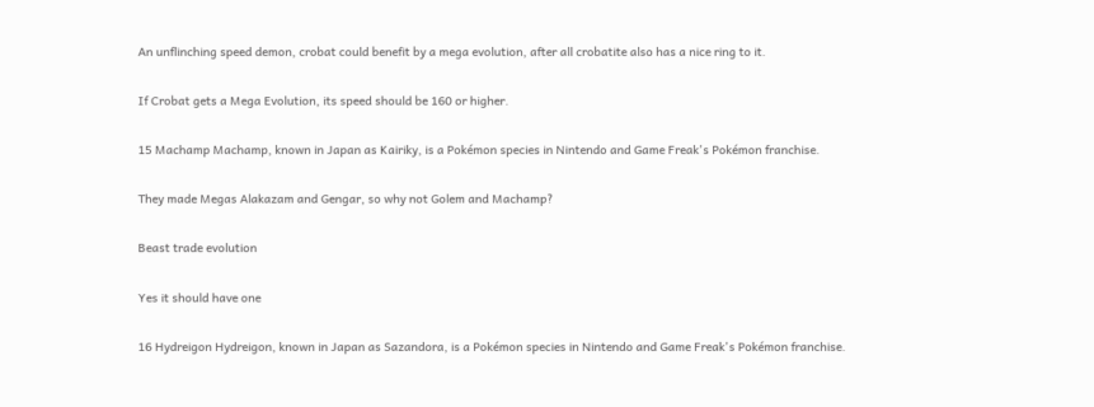An unflinching speed demon, crobat could benefit by a mega evolution, after all crobatite also has a nice ring to it.

If Crobat gets a Mega Evolution, its speed should be 160 or higher.

15 Machamp Machamp, known in Japan as Kairiky, is a Pokémon species in Nintendo and Game Freak's Pokémon franchise.

They made Megas Alakazam and Gengar, so why not Golem and Machamp?

Beast trade evolution

Yes it should have one

16 Hydreigon Hydreigon, known in Japan as Sazandora, is a Pokémon species in Nintendo and Game Freak's Pokémon franchise.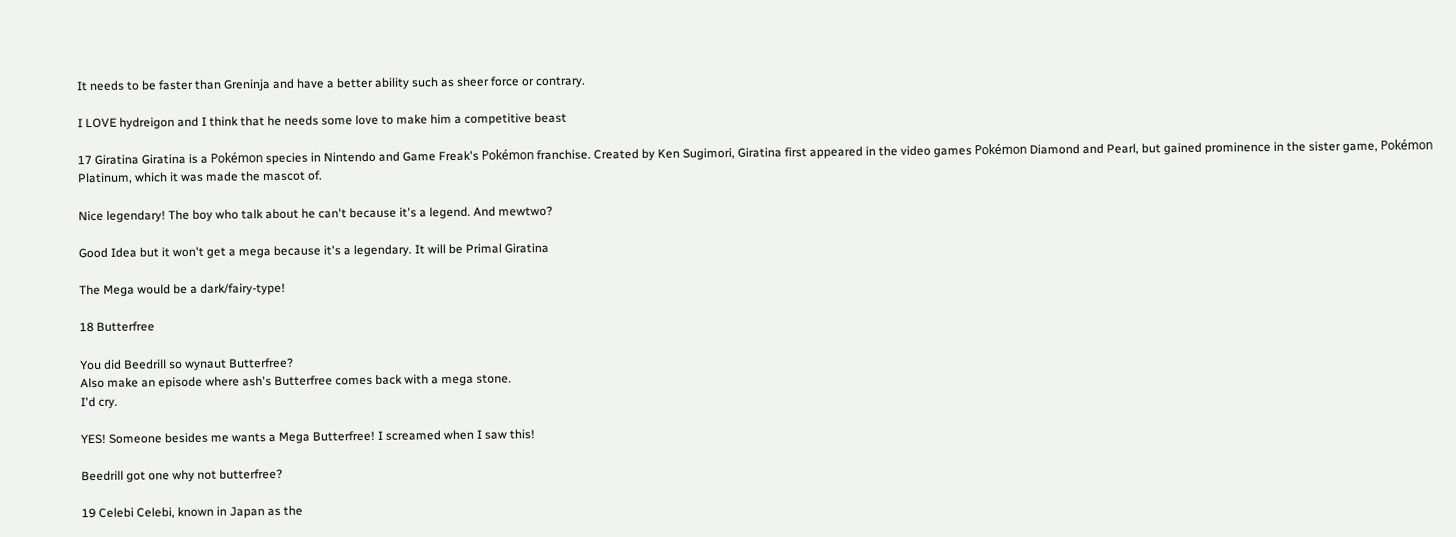It needs to be faster than Greninja and have a better ability such as sheer force or contrary.

I LOVE hydreigon and I think that he needs some love to make him a competitive beast

17 Giratina Giratina is a Pokémon species in Nintendo and Game Freak's Pokémon franchise. Created by Ken Sugimori, Giratina first appeared in the video games Pokémon Diamond and Pearl, but gained prominence in the sister game, Pokémon Platinum, which it was made the mascot of.

Nice legendary! The boy who talk about he can't because it's a legend. And mewtwo?

Good Idea but it won't get a mega because it's a legendary. It will be Primal Giratina

The Mega would be a dark/fairy-type!

18 Butterfree

You did Beedrill so wynaut Butterfree?
Also make an episode where ash's Butterfree comes back with a mega stone.
I'd cry.

YES! Someone besides me wants a Mega Butterfree! I screamed when I saw this!

Beedrill got one why not butterfree?

19 Celebi Celebi, known in Japan as the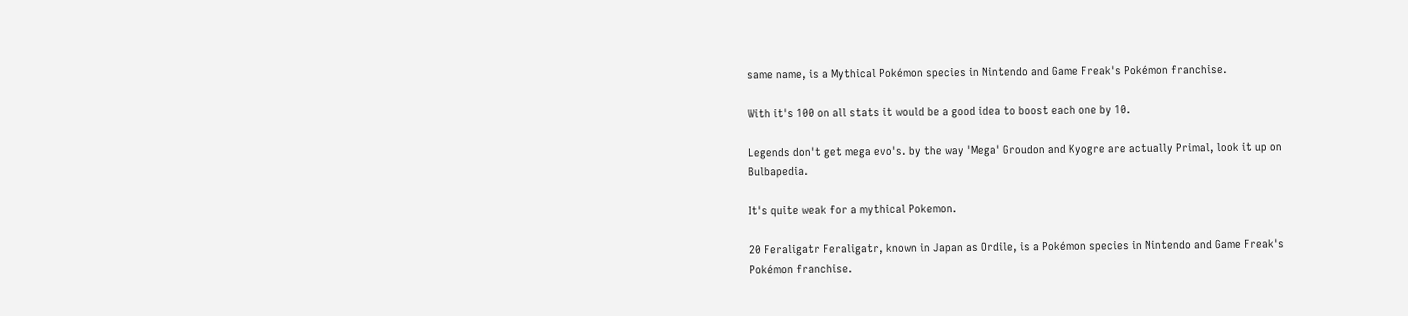same name, is a Mythical Pokémon species in Nintendo and Game Freak's Pokémon franchise.

With it's 100 on all stats it would be a good idea to boost each one by 10.

Legends don't get mega evo's. by the way 'Mega' Groudon and Kyogre are actually Primal, look it up on Bulbapedia.

It's quite weak for a mythical Pokemon.

20 Feraligatr Feraligatr, known in Japan as Ordile, is a Pokémon species in Nintendo and Game Freak's Pokémon franchise.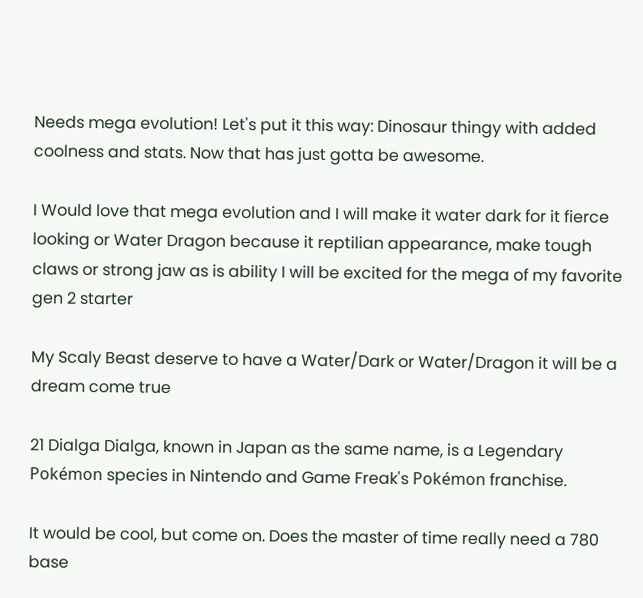Needs mega evolution! Let's put it this way: Dinosaur thingy with added coolness and stats. Now that has just gotta be awesome.

I Would love that mega evolution and I will make it water dark for it fierce looking or Water Dragon because it reptilian appearance, make tough claws or strong jaw as is ability I will be excited for the mega of my favorite gen 2 starter

My Scaly Beast deserve to have a Water/Dark or Water/Dragon it will be a dream come true

21 Dialga Dialga, known in Japan as the same name, is a Legendary Pokémon species in Nintendo and Game Freak's Pokémon franchise.

It would be cool, but come on. Does the master of time really need a 780 base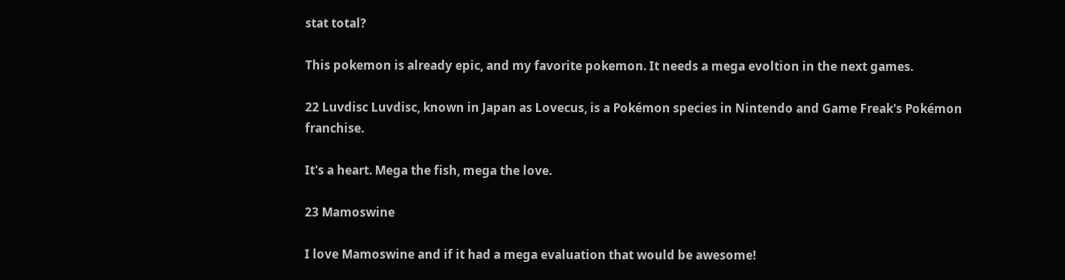stat total?

This pokemon is already epic, and my favorite pokemon. It needs a mega evoltion in the next games.

22 Luvdisc Luvdisc, known in Japan as Lovecus, is a Pokémon species in Nintendo and Game Freak's Pokémon franchise.

It's a heart. Mega the fish, mega the love.

23 Mamoswine

I love Mamoswine and if it had a mega evaluation that would be awesome!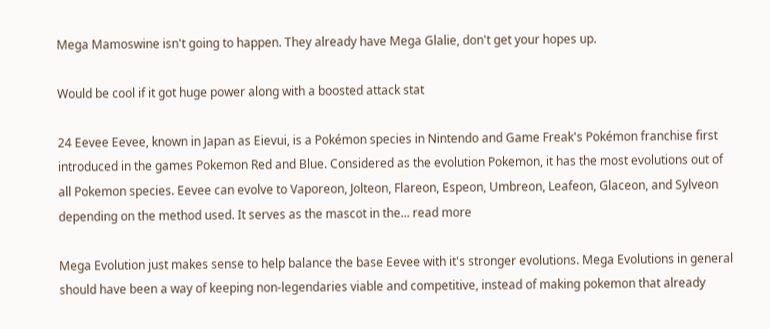Mega Mamoswine isn't going to happen. They already have Mega Glalie, don't get your hopes up.

Would be cool if it got huge power along with a boosted attack stat

24 Eevee Eevee, known in Japan as Eievui, is a Pokémon species in Nintendo and Game Freak's Pokémon franchise first introduced in the games Pokemon Red and Blue. Considered as the evolution Pokemon, it has the most evolutions out of all Pokemon species. Eevee can evolve to Vaporeon, Jolteon, Flareon, Espeon, Umbreon, Leafeon, Glaceon, and Sylveon depending on the method used. It serves as the mascot in the... read more

Mega Evolution just makes sense to help balance the base Eevee with it's stronger evolutions. Mega Evolutions in general should have been a way of keeping non-legendaries viable and competitive, instead of making pokemon that already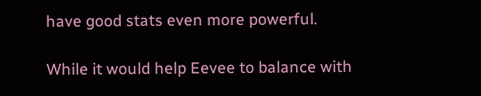have good stats even more powerful.

While it would help Eevee to balance with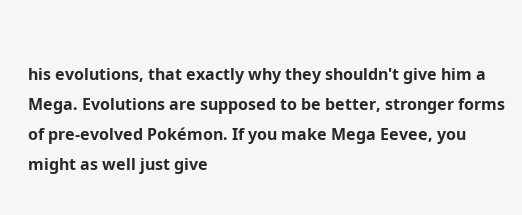his evolutions, that exactly why they shouldn't give him a Mega. Evolutions are supposed to be better, stronger forms of pre-evolved Pokémon. If you make Mega Eevee, you might as well just give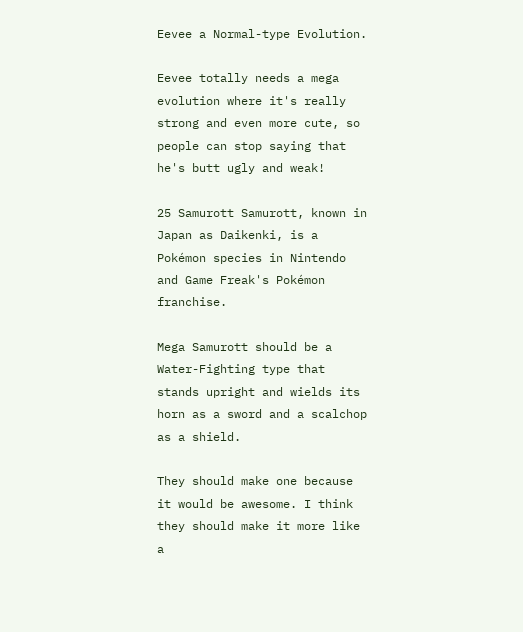Eevee a Normal-type Evolution.

Eevee totally needs a mega evolution where it's really strong and even more cute, so people can stop saying that he's butt ugly and weak!

25 Samurott Samurott, known in Japan as Daikenki, is a Pokémon species in Nintendo and Game Freak's Pokémon franchise.

Mega Samurott should be a Water-Fighting type that stands upright and wields its horn as a sword and a scalchop as a shield.

They should make one because it would be awesome. I think they should make it more like a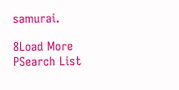samurai.

8Load More
PSearch List